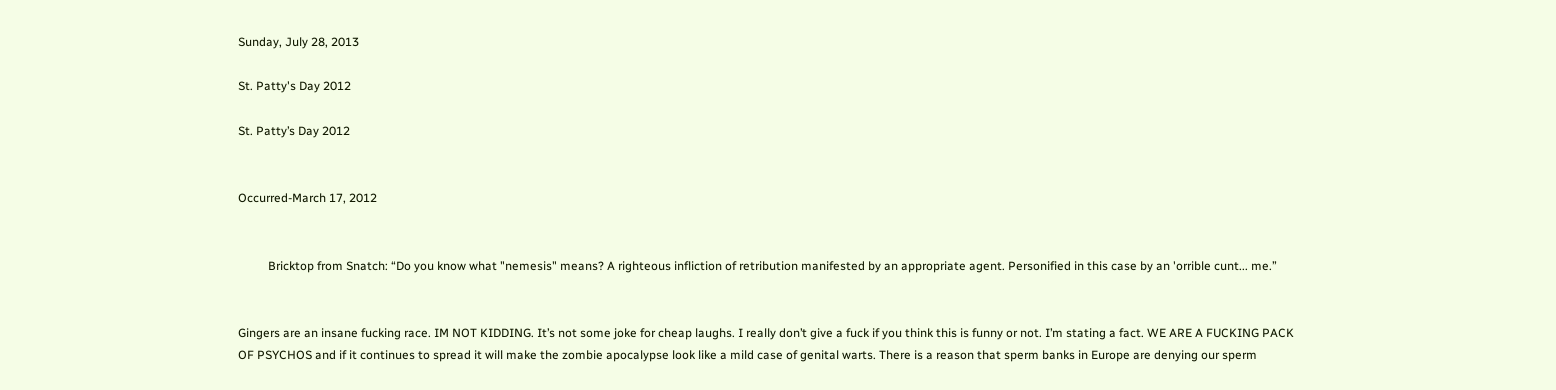Sunday, July 28, 2013

St. Patty's Day 2012

St. Patty’s Day 2012


Occurred-March 17, 2012


          Bricktop from Snatch: “Do you know what "nemesis" means? A righteous infliction of retribution manifested by an appropriate agent. Personified in this case by an 'orrible cunt... me.”


Gingers are an insane fucking race. IM NOT KIDDING. It’s not some joke for cheap laughs. I really don’t give a fuck if you think this is funny or not. I’m stating a fact. WE ARE A FUCKING PACK OF PSYCHOS and if it continues to spread it will make the zombie apocalypse look like a mild case of genital warts. There is a reason that sperm banks in Europe are denying our sperm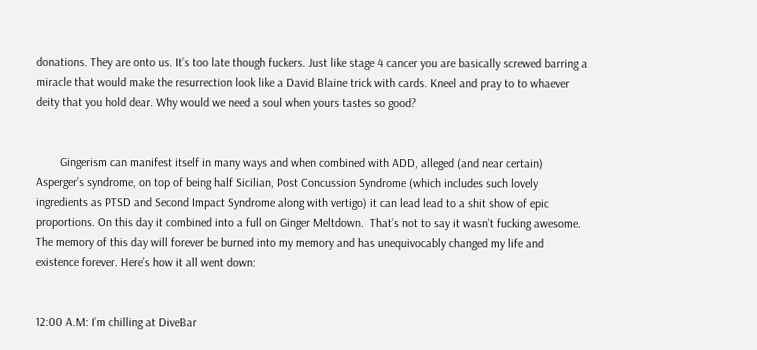donations. They are onto us. It’s too late though fuckers. Just like stage 4 cancer you are basically screwed barring a miracle that would make the resurrection look like a David Blaine trick with cards. Kneel and pray to to whaever deity that you hold dear. Why would we need a soul when yours tastes so good?


        Gingerism can manifest itself in many ways and when combined with ADD, alleged (and near certain) Asperger’s syndrome, on top of being half Sicilian, Post Concussion Syndrome (which includes such lovely ingredients as PTSD and Second Impact Syndrome along with vertigo) it can lead lead to a shit show of epic proportions. On this day it combined into a full on Ginger Meltdown.  That’s not to say it wasn’t fucking awesome. The memory of this day will forever be burned into my memory and has unequivocably changed my life and existence forever. Here’s how it all went down:


12:00 A.M: I’m chilling at DiveBar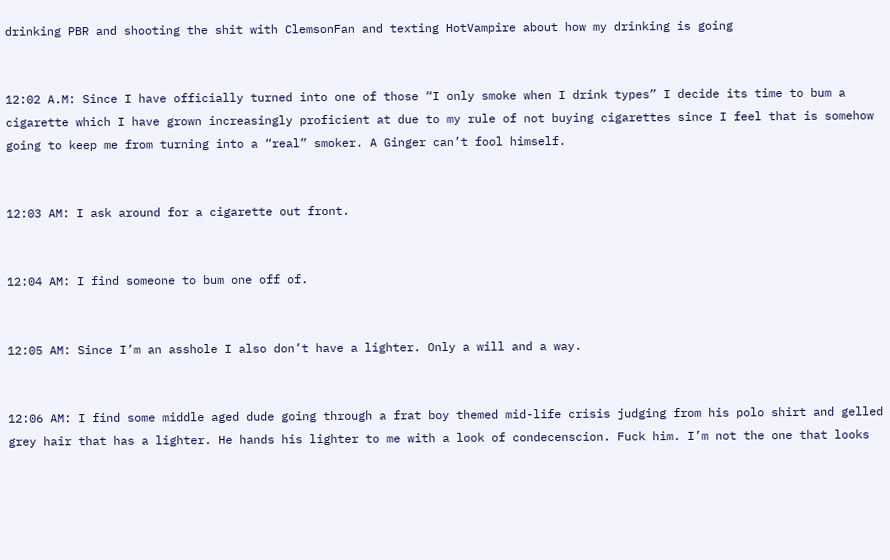drinking PBR and shooting the shit with ClemsonFan and texting HotVampire about how my drinking is going


12:02 A.M: Since I have officially turned into one of those “I only smoke when I drink types” I decide its time to bum a cigarette which I have grown increasingly proficient at due to my rule of not buying cigarettes since I feel that is somehow going to keep me from turning into a “real” smoker. A Ginger can’t fool himself.


12:03 AM: I ask around for a cigarette out front.


12:04 AM: I find someone to bum one off of.


12:05 AM: Since I’m an asshole I also don’t have a lighter. Only a will and a way.


12:06 AM: I find some middle aged dude going through a frat boy themed mid-life crisis judging from his polo shirt and gelled grey hair that has a lighter. He hands his lighter to me with a look of condecenscion. Fuck him. I’m not the one that looks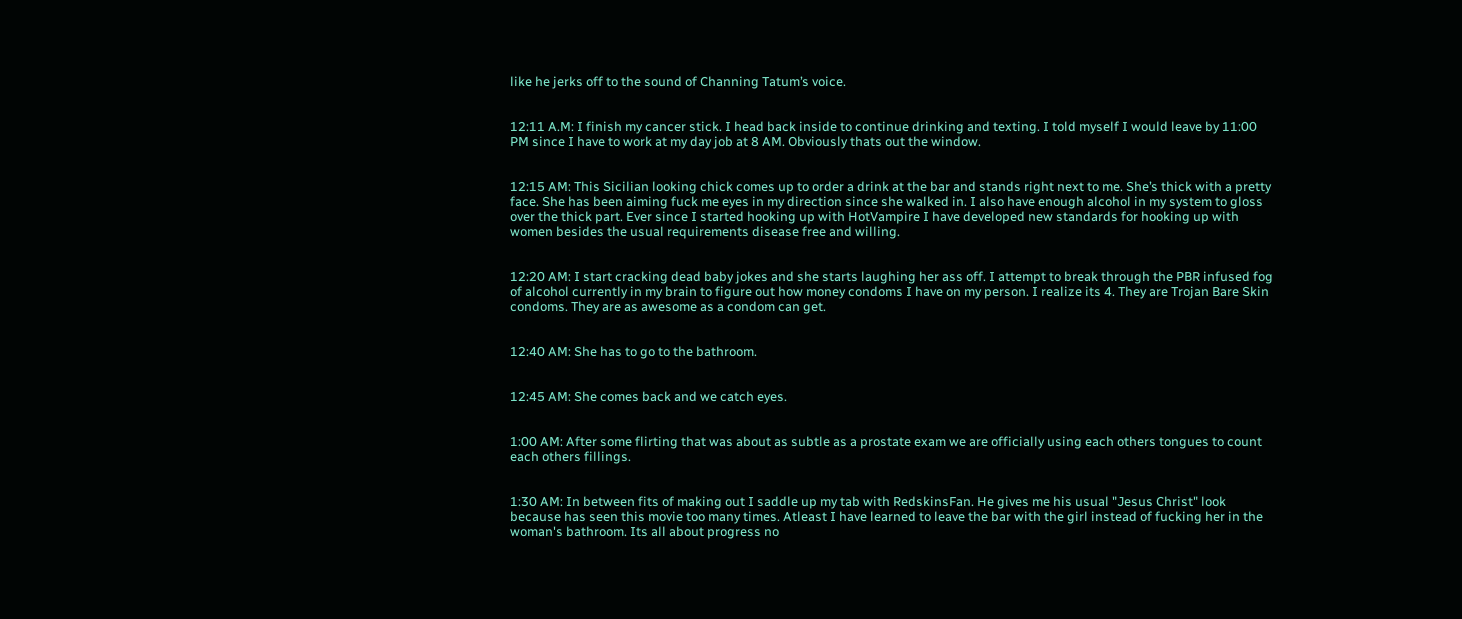like he jerks off to the sound of Channing Tatum’s voice.


12:11 A.M: I finish my cancer stick. I head back inside to continue drinking and texting. I told myself I would leave by 11:00 PM since I have to work at my day job at 8 AM. Obviously thats out the window.


12:15 AM: This Sicilian looking chick comes up to order a drink at the bar and stands right next to me. She’s thick with a pretty face. She has been aiming fuck me eyes in my direction since she walked in. I also have enough alcohol in my system to gloss over the thick part. Ever since I started hooking up with HotVampire I have developed new standards for hooking up with women besides the usual requirements disease free and willing.


12:20 AM: I start cracking dead baby jokes and she starts laughing her ass off. I attempt to break through the PBR infused fog of alcohol currently in my brain to figure out how money condoms I have on my person. I realize its 4. They are Trojan Bare Skin condoms. They are as awesome as a condom can get.


12:40 AM: She has to go to the bathroom.


12:45 AM: She comes back and we catch eyes.


1:00 AM: After some flirting that was about as subtle as a prostate exam we are officially using each others tongues to count each others fillings.


1:30 AM: In between fits of making out I saddle up my tab with RedskinsFan. He gives me his usual "Jesus Christ" look because has seen this movie too many times. Atleast I have learned to leave the bar with the girl instead of fucking her in the woman's bathroom. Its all about progress no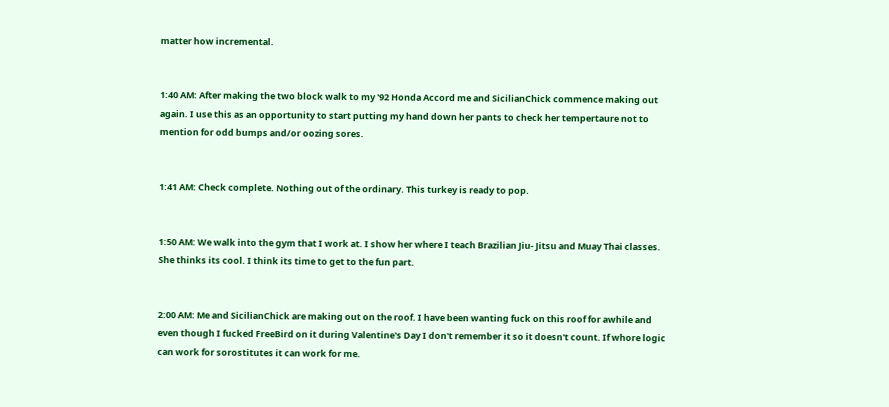matter how incremental.


1:40 AM: After making the two block walk to my '92 Honda Accord me and SicilianChick commence making out again. I use this as an opportunity to start putting my hand down her pants to check her tempertaure not to mention for odd bumps and/or oozing sores.


1:41 AM: Check complete. Nothing out of the ordinary. This turkey is ready to pop.


1:50 AM: We walk into the gym that I work at. I show her where I teach Brazilian Jiu- Jitsu and Muay Thai classes. She thinks its cool. I think its time to get to the fun part.


2:00 AM: Me and SicilianChick are making out on the roof. I have been wanting fuck on this roof for awhile and even though I fucked FreeBird on it during Valentine's Day I don't remember it so it doesn't count. If whore logic can work for sorostitutes it can work for me.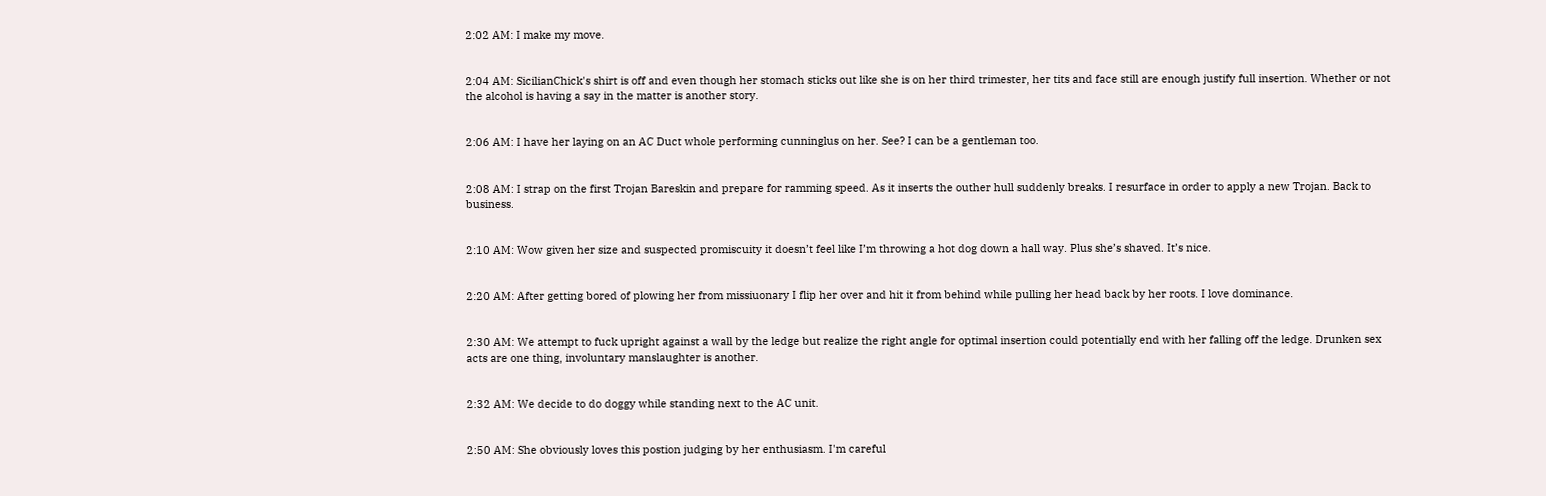2:02 AM: I make my move.


2:04 AM: SicilianChick's shirt is off and even though her stomach sticks out like she is on her third trimester, her tits and face still are enough justify full insertion. Whether or not the alcohol is having a say in the matter is another story.


2:06 AM: I have her laying on an AC Duct whole performing cunninglus on her. See? I can be a gentleman too.


2:08 AM: I strap on the first Trojan Bareskin and prepare for ramming speed. As it inserts the outher hull suddenly breaks. I resurface in order to apply a new Trojan. Back to business.


2:10 AM: Wow given her size and suspected promiscuity it doesn’t feel like I’m throwing a hot dog down a hall way. Plus she’s shaved. It’s nice.


2:20 AM: After getting bored of plowing her from missiuonary I flip her over and hit it from behind while pulling her head back by her roots. I love dominance.


2:30 AM: We attempt to fuck upright against a wall by the ledge but realize the right angle for optimal insertion could potentially end with her falling off the ledge. Drunken sex acts are one thing, involuntary manslaughter is another.


2:32 AM: We decide to do doggy while standing next to the AC unit.


2:50 AM: She obviously loves this postion judging by her enthusiasm. I'm careful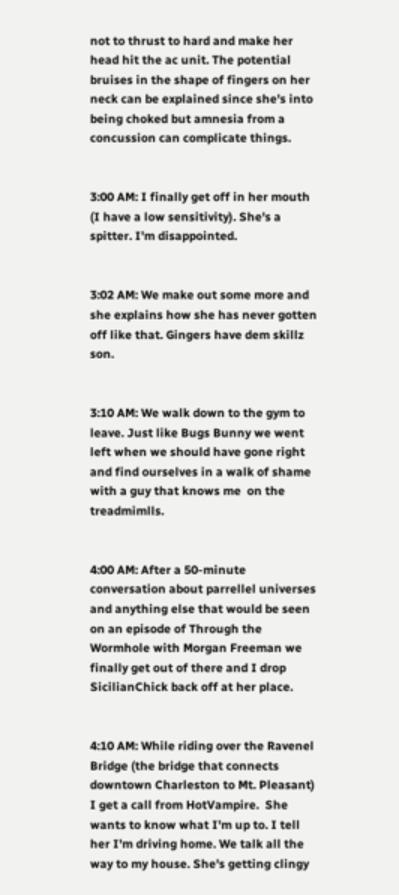not to thrust to hard and make her head hit the ac unit. The potential bruises in the shape of fingers on her neck can be explained since she's into being choked but amnesia from a concussion can complicate things.


3:00 AM: I finally get off in her mouth (I have a low sensitivity). She's a spitter. I'm disappointed.


3:02 AM: We make out some more and she explains how she has never gotten off like that. Gingers have dem skillz son.


3:10 AM: We walk down to the gym to leave. Just like Bugs Bunny we went left when we should have gone right and find ourselves in a walk of shame with a guy that knows me  on the treadmimlls.


4:00 AM: After a 50-minute conversation about parrellel universes and anything else that would be seen on an episode of Through the Wormhole with Morgan Freeman we finally get out of there and I drop SicilianChick back off at her place.


4:10 AM: While riding over the Ravenel Bridge (the bridge that connects downtown Charleston to Mt. Pleasant) I get a call from HotVampire.  She wants to know what I'm up to. I tell her I'm driving home. We talk all the way to my house. She's getting clingy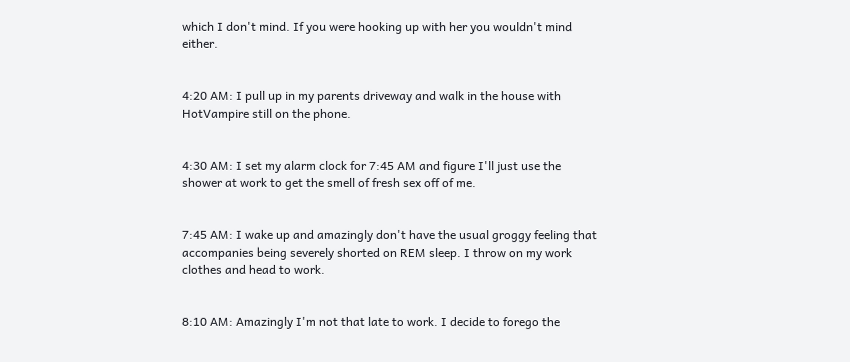which I don't mind. If you were hooking up with her you wouldn't mind either.


4:20 AM: I pull up in my parents driveway and walk in the house with HotVampire still on the phone.


4:30 AM: I set my alarm clock for 7:45 AM and figure I'll just use the shower at work to get the smell of fresh sex off of me.


7:45 AM: I wake up and amazingly don't have the usual groggy feeling that accompanies being severely shorted on REM sleep. I throw on my work clothes and head to work.


8:10 AM: Amazingly I'm not that late to work. I decide to forego the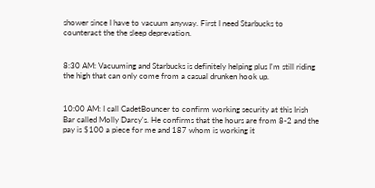shower since I have to vacuum anyway. First I need Starbucks to counteract the the sleep deprevation.


8:30 AM: Vacuuming and Starbucks is definitely helping plus I'm still riding the high that can only come from a casual drunken hook up.


10:00 AM: I call CadetBouncer to confirm working security at this Irish Bar called Molly Darcy's. He confirms that the hours are from 8-2 and the pay is $100 a piece for me and 187 whom is working it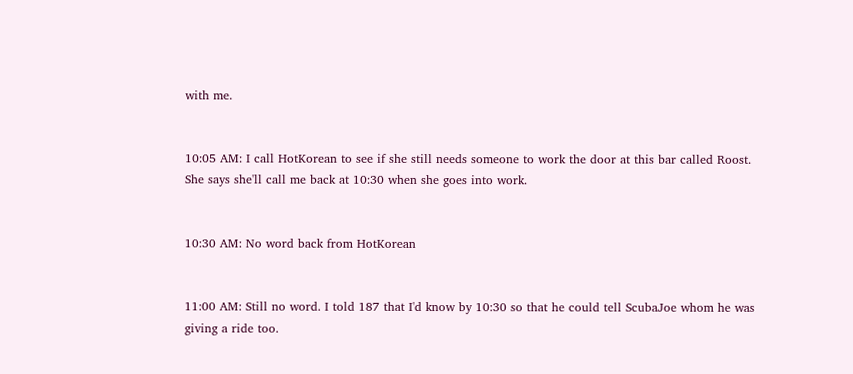with me.


10:05 AM: I call HotKorean to see if she still needs someone to work the door at this bar called Roost. She says she'll call me back at 10:30 when she goes into work.


10:30 AM: No word back from HotKorean


11:00 AM: Still no word. I told 187 that I'd know by 10:30 so that he could tell ScubaJoe whom he was giving a ride too.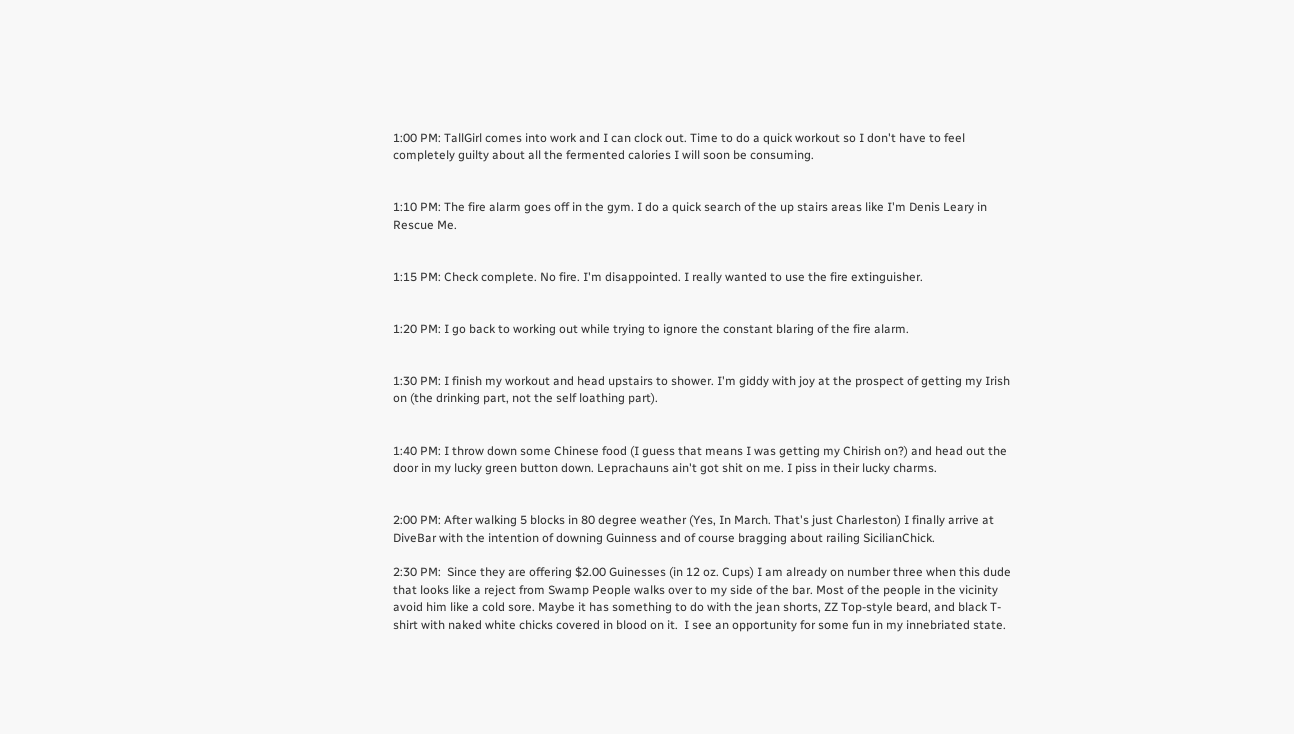1:00 PM: TallGirl comes into work and I can clock out. Time to do a quick workout so I don't have to feel completely guilty about all the fermented calories I will soon be consuming.


1:10 PM: The fire alarm goes off in the gym. I do a quick search of the up stairs areas like I'm Denis Leary in Rescue Me.


1:15 PM: Check complete. No fire. I'm disappointed. I really wanted to use the fire extinguisher.


1:20 PM: I go back to working out while trying to ignore the constant blaring of the fire alarm.


1:30 PM: I finish my workout and head upstairs to shower. I'm giddy with joy at the prospect of getting my Irish on (the drinking part, not the self loathing part).


1:40 PM: I throw down some Chinese food (I guess that means I was getting my Chirish on?) and head out the door in my lucky green button down. Leprachauns ain't got shit on me. I piss in their lucky charms.


2:00 PM: After walking 5 blocks in 80 degree weather (Yes, In March. That's just Charleston) I finally arrive at DiveBar with the intention of downing Guinness and of course bragging about railing SicilianChick.

2:30 PM:  Since they are offering $2.00 Guinesses (in 12 oz. Cups) I am already on number three when this dude that looks like a reject from Swamp People walks over to my side of the bar. Most of the people in the vicinity avoid him like a cold sore. Maybe it has something to do with the jean shorts, ZZ Top-style beard, and black T-shirt with naked white chicks covered in blood on it.  I see an opportunity for some fun in my innebriated state.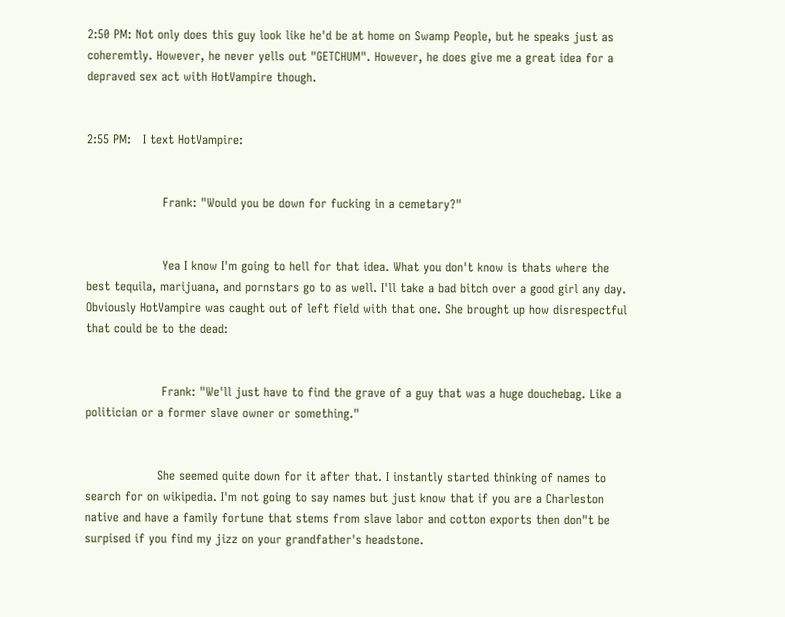2:50 PM: Not only does this guy look like he'd be at home on Swamp People, but he speaks just as coheremtly. However, he never yells out "GETCHUM". However, he does give me a great idea for a depraved sex act with HotVampire though.


2:55 PM:   I text HotVampire:


                   Frank: "Would you be down for fucking in a cemetary?"


                   Yea I know I'm going to hell for that idea. What you don't know is thats where the best tequila, marijuana, and pornstars go to as well. I'll take a bad bitch over a good girl any day. Obviously HotVampire was caught out of left field with that one. She brought up how disrespectful that could be to the dead:


                   Frank: "We'll just have to find the grave of a guy that was a huge douchebag. Like a politician or a former slave owner or something."


                  She seemed quite down for it after that. I instantly started thinking of names to search for on wikipedia. I'm not going to say names but just know that if you are a Charleston native and have a family fortune that stems from slave labor and cotton exports then don"t be surpised if you find my jizz on your grandfather's headstone.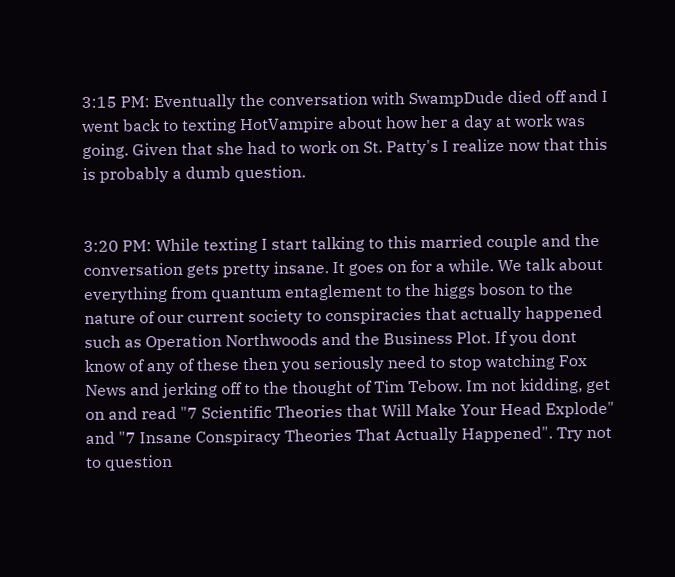3:15 PM: Eventually the conversation with SwampDude died off and I went back to texting HotVampire about how her a day at work was going. Given that she had to work on St. Patty's I realize now that this is probably a dumb question.


3:20 PM: While texting I start talking to this married couple and the conversation gets pretty insane. It goes on for a while. We talk about everything from quantum entaglement to the higgs boson to the nature of our current society to conspiracies that actually happened such as Operation Northwoods and the Business Plot. If you dont know of any of these then you seriously need to stop watching Fox News and jerking off to the thought of Tim Tebow. Im not kidding, get on and read "7 Scientific Theories that Will Make Your Head Explode" and "7 Insane Conspiracy Theories That Actually Happened". Try not to question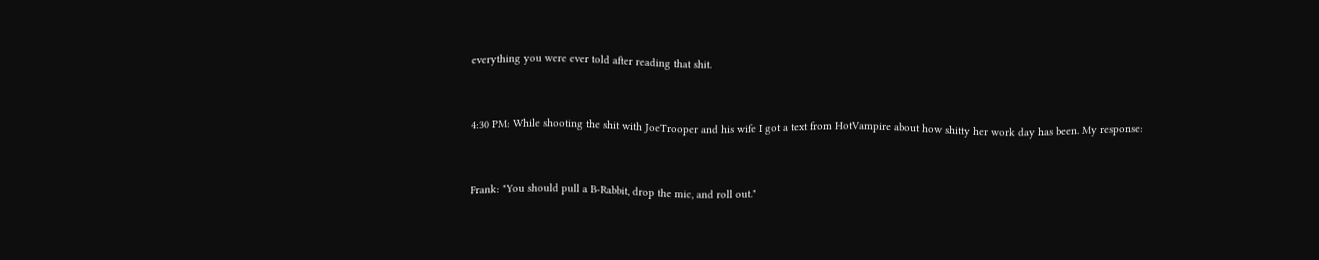everything you were ever told after reading that shit.


4:30 PM: While shooting the shit with JoeTrooper and his wife I got a text from HotVampire about how shitty her work day has been. My response:


Frank: "You should pull a B-Rabbit, drop the mic, and roll out."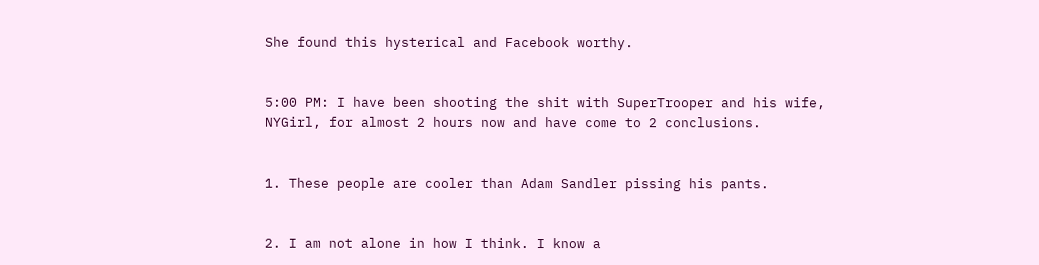She found this hysterical and Facebook worthy.


5:00 PM: I have been shooting the shit with SuperTrooper and his wife, NYGirl, for almost 2 hours now and have come to 2 conclusions.


1. These people are cooler than Adam Sandler pissing his pants.


2. I am not alone in how I think. I know a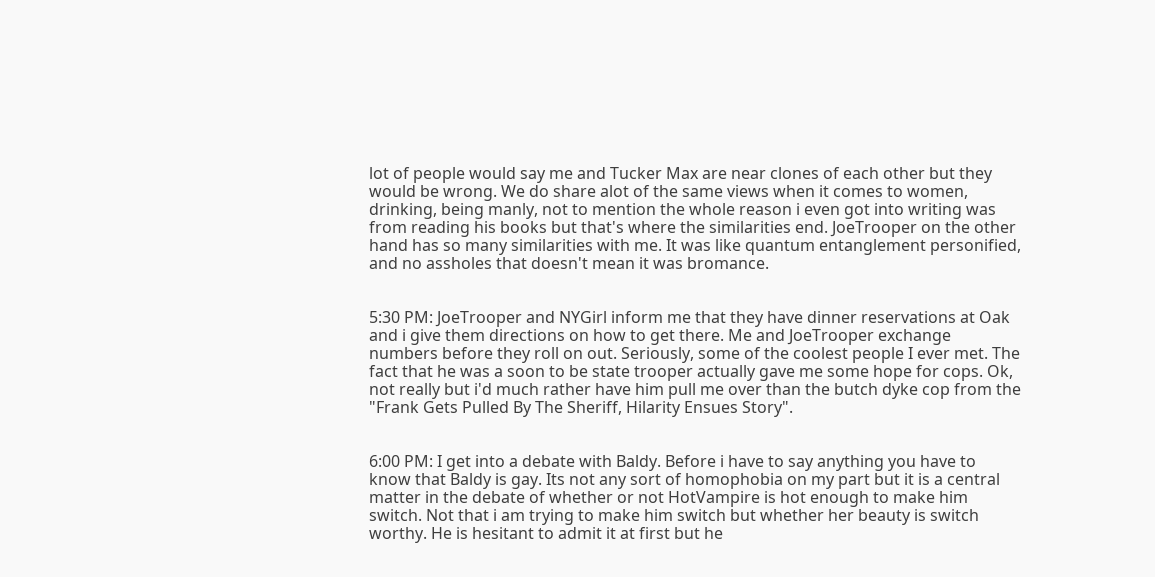lot of people would say me and Tucker Max are near clones of each other but they would be wrong. We do share alot of the same views when it comes to women, drinking, being manly, not to mention the whole reason i even got into writing was from reading his books but that's where the similarities end. JoeTrooper on the other hand has so many similarities with me. It was like quantum entanglement personified, and no assholes that doesn't mean it was bromance.


5:30 PM: JoeTrooper and NYGirl inform me that they have dinner reservations at Oak and i give them directions on how to get there. Me and JoeTrooper exchange numbers before they roll on out. Seriously, some of the coolest people I ever met. The fact that he was a soon to be state trooper actually gave me some hope for cops. Ok, not really but i'd much rather have him pull me over than the butch dyke cop from the "Frank Gets Pulled By The Sheriff, Hilarity Ensues Story".


6:00 PM: I get into a debate with Baldy. Before i have to say anything you have to know that Baldy is gay. Its not any sort of homophobia on my part but it is a central matter in the debate of whether or not HotVampire is hot enough to make him switch. Not that i am trying to make him switch but whether her beauty is switch worthy. He is hesitant to admit it at first but he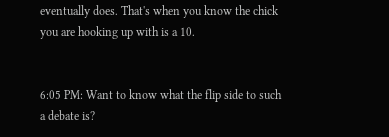eventually does. That's when you know the chick you are hooking up with is a 10.


6:05 PM: Want to know what the flip side to such a debate is?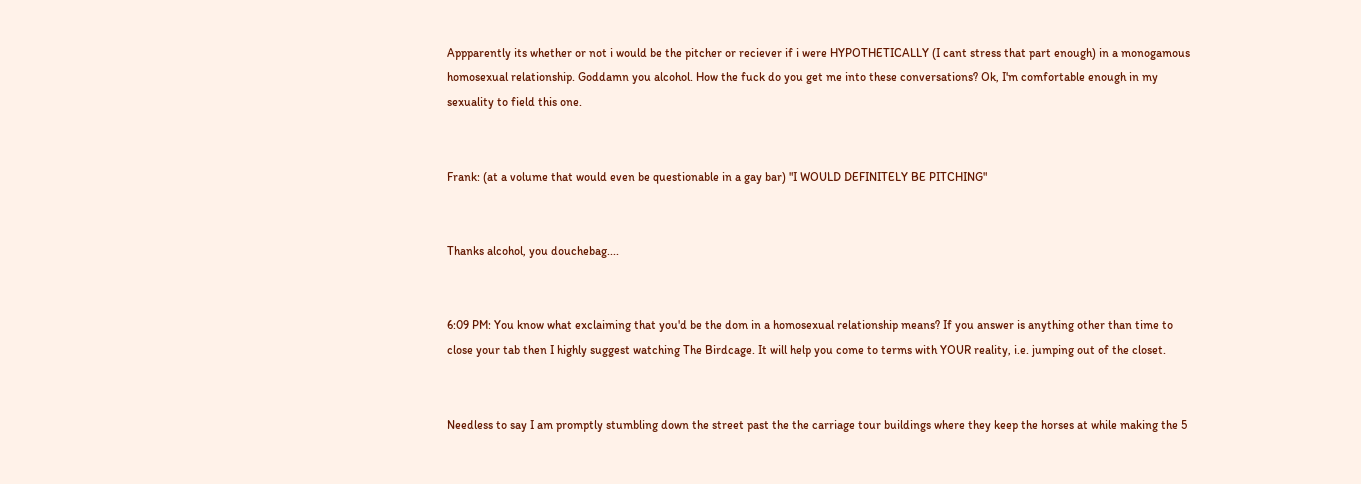Appparently its whether or not i would be the pitcher or reciever if i were HYPOTHETICALLY (I cant stress that part enough) in a monogamous homosexual relationship. Goddamn you alcohol. How the fuck do you get me into these conversations? Ok, I'm comfortable enough in my sexuality to field this one.


Frank: (at a volume that would even be questionable in a gay bar) "I WOULD DEFINITELY BE PITCHING"


Thanks alcohol, you douchebag....


6:09 PM: You know what exclaiming that you'd be the dom in a homosexual relationship means? If you answer is anything other than time to close your tab then I highly suggest watching The Birdcage. It will help you come to terms with YOUR reality, i.e. jumping out of the closet.


Needless to say I am promptly stumbling down the street past the the carriage tour buildings where they keep the horses at while making the 5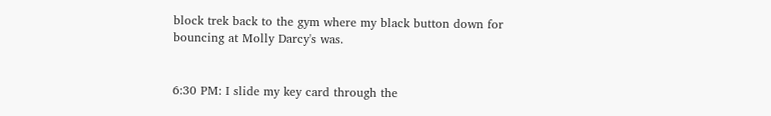block trek back to the gym where my black button down for bouncing at Molly Darcy's was.


6:30 PM: I slide my key card through the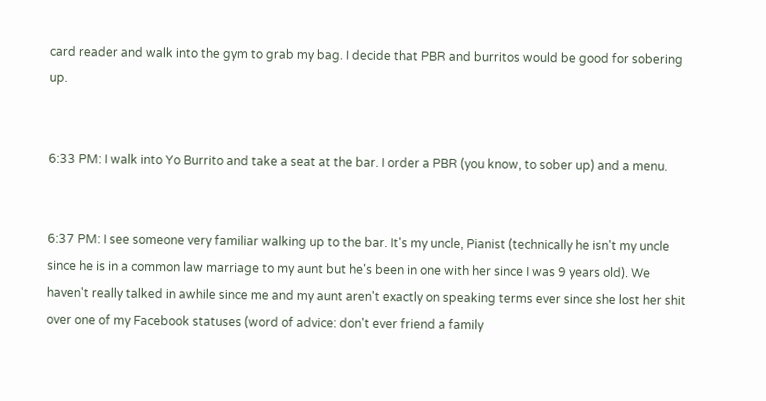card reader and walk into the gym to grab my bag. I decide that PBR and burritos would be good for sobering up.


6:33 PM: I walk into Yo Burrito and take a seat at the bar. I order a PBR (you know, to sober up) and a menu.


6:37 PM: I see someone very familiar walking up to the bar. It's my uncle, Pianist (technically he isn't my uncle since he is in a common law marriage to my aunt but he's been in one with her since I was 9 years old). We haven't really talked in awhile since me and my aunt aren't exactly on speaking terms ever since she lost her shit over one of my Facebook statuses (word of advice: don't ever friend a family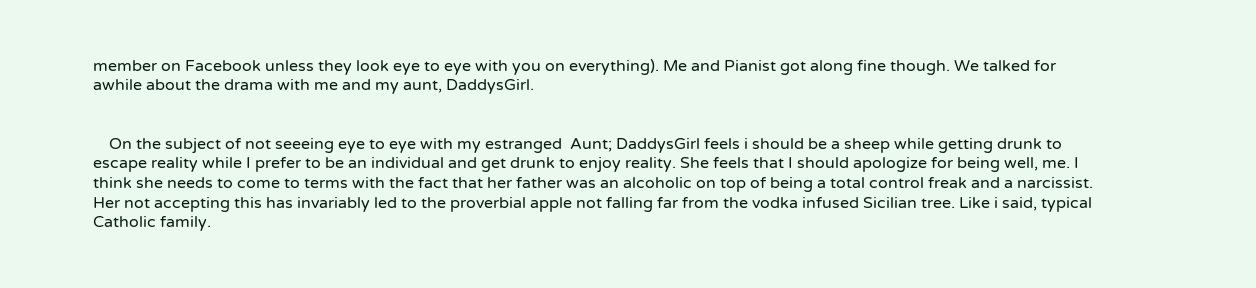member on Facebook unless they look eye to eye with you on everything). Me and Pianist got along fine though. We talked for awhile about the drama with me and my aunt, DaddysGirl.


    On the subject of not seeeing eye to eye with my estranged  Aunt; DaddysGirl feels i should be a sheep while getting drunk to escape reality while I prefer to be an individual and get drunk to enjoy reality. She feels that I should apologize for being well, me. I think she needs to come to terms with the fact that her father was an alcoholic on top of being a total control freak and a narcissist. Her not accepting this has invariably led to the proverbial apple not falling far from the vodka infused Sicilian tree. Like i said, typical Catholic family.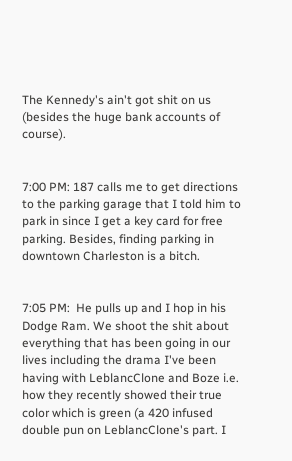The Kennedy's ain't got shit on us (besides the huge bank accounts of course).


7:00 PM: 187 calls me to get directions to the parking garage that I told him to park in since I get a key card for free parking. Besides, finding parking in downtown Charleston is a bitch.


7:05 PM:  He pulls up and I hop in his Dodge Ram. We shoot the shit about everything that has been going in our lives including the drama I've been having with LeblancClone and Boze i.e. how they recently showed their true color which is green (a 420 infused double pun on LeblancClone's part. I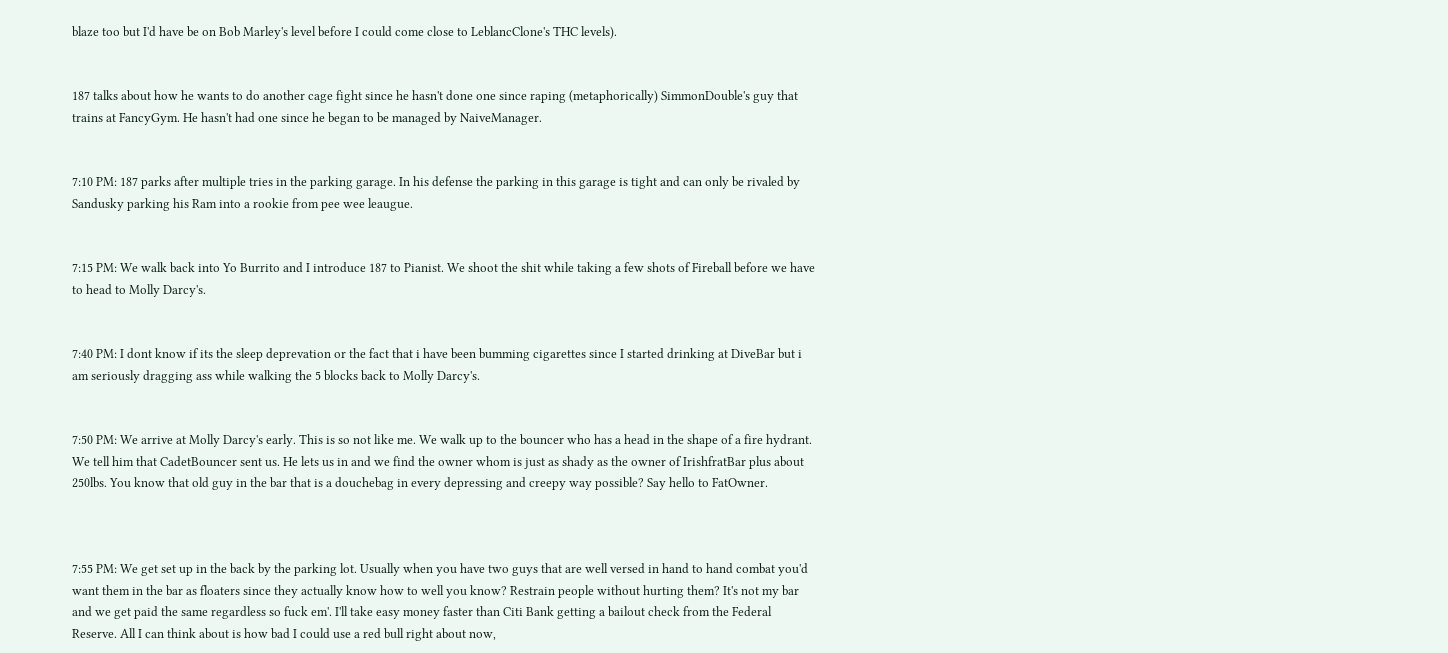blaze too but I'd have be on Bob Marley's level before I could come close to LeblancClone's THC levels).


187 talks about how he wants to do another cage fight since he hasn't done one since raping (metaphorically) SimmonDouble's guy that trains at FancyGym. He hasn't had one since he began to be managed by NaiveManager.


7:10 PM: 187 parks after multiple tries in the parking garage. In his defense the parking in this garage is tight and can only be rivaled by Sandusky parking his Ram into a rookie from pee wee leaugue.


7:15 PM: We walk back into Yo Burrito and I introduce 187 to Pianist. We shoot the shit while taking a few shots of Fireball before we have to head to Molly Darcy's.


7:40 PM: I dont know if its the sleep deprevation or the fact that i have been bumming cigarettes since I started drinking at DiveBar but i am seriously dragging ass while walking the 5 blocks back to Molly Darcy's.


7:50 PM: We arrive at Molly Darcy's early. This is so not like me. We walk up to the bouncer who has a head in the shape of a fire hydrant. We tell him that CadetBouncer sent us. He lets us in and we find the owner whom is just as shady as the owner of IrishfratBar plus about 250lbs. You know that old guy in the bar that is a douchebag in every depressing and creepy way possible? Say hello to FatOwner.



7:55 PM: We get set up in the back by the parking lot. Usually when you have two guys that are well versed in hand to hand combat you'd want them in the bar as floaters since they actually know how to well you know? Restrain people without hurting them? It's not my bar and we get paid the same regardless so fuck em'. I'll take easy money faster than Citi Bank getting a bailout check from the Federal Reserve. All I can think about is how bad I could use a red bull right about now,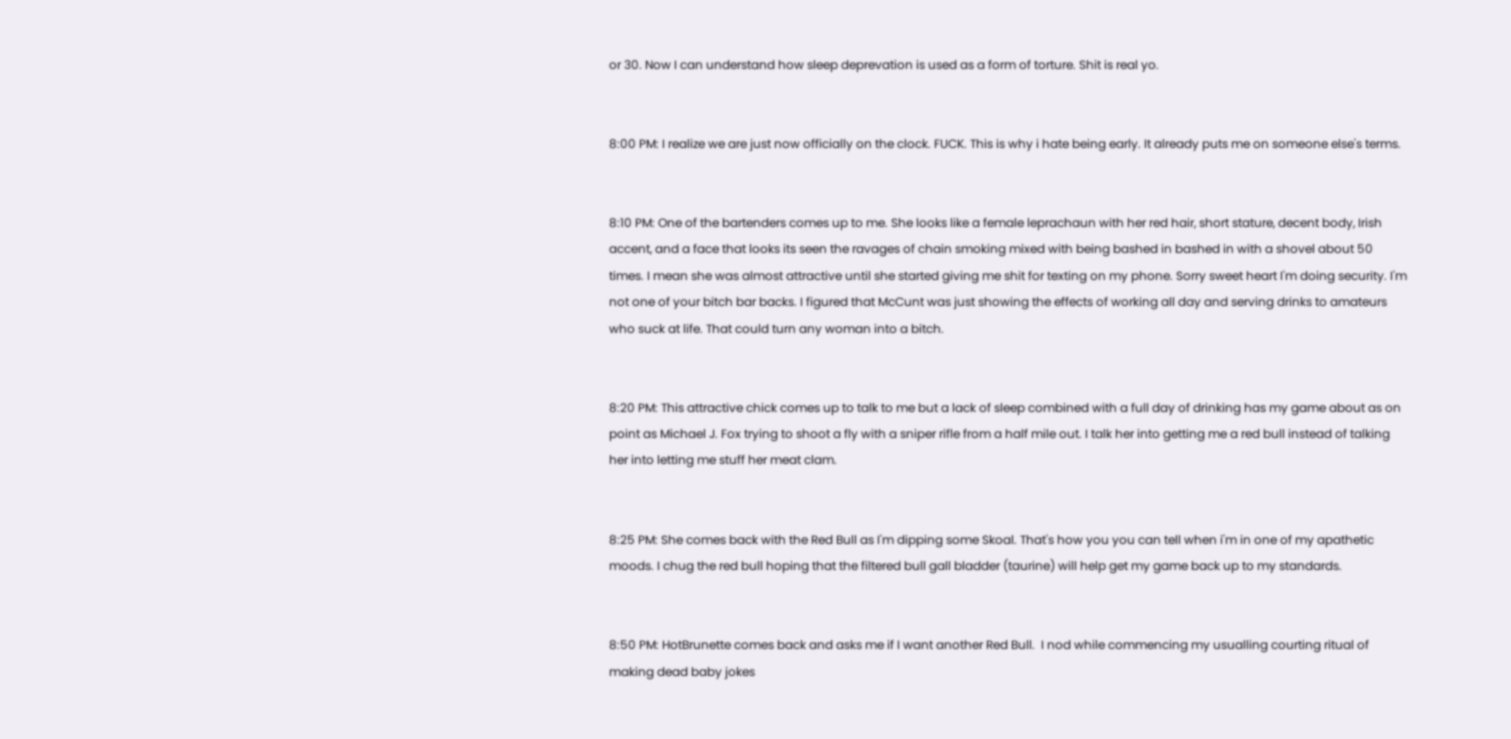or 30. Now I can understand how sleep deprevation is used as a form of torture. Shit is real yo.


8:00 PM: I realize we are just now officially on the clock. FUCK. This is why i hate being early. It already puts me on someone else's terms.


8:10 PM: One of the bartenders comes up to me. She looks like a female leprachaun with her red hair, short stature, decent body, Irish accent, and a face that looks its seen the ravages of chain smoking mixed with being bashed in bashed in with a shovel about 50 times. I mean she was almost attractive until she started giving me shit for texting on my phone. Sorry sweet heart I'm doing security. I'm not one of your bitch bar backs. I figured that McCunt was just showing the effects of working all day and serving drinks to amateurs who suck at life. That could turn any woman into a bitch.


8:20 PM: This attractive chick comes up to talk to me but a lack of sleep combined with a full day of drinking has my game about as on point as Michael J. Fox trying to shoot a fly with a sniper rifle from a half mile out. I talk her into getting me a red bull instead of talking her into letting me stuff her meat clam.


8:25 PM: She comes back with the Red Bull as I'm dipping some Skoal. That's how you you can tell when i'm in one of my apathetic moods. I chug the red bull hoping that the filtered bull gall bladder (taurine) will help get my game back up to my standards.


8:50 PM: HotBrunette comes back and asks me if I want another Red Bull.  I nod while commencing my usualling courting ritual of making dead baby jokes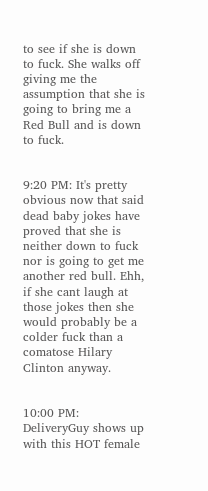to see if she is down to fuck. She walks off giving me the assumption that she is going to bring me a Red Bull and is down to fuck.


9:20 PM: It's pretty obvious now that said dead baby jokes have proved that she is neither down to fuck nor is going to get me another red bull. Ehh, if she cant laugh at those jokes then she would probably be a colder fuck than a comatose Hilary Clinton anyway.


10:00 PM: DeliveryGuy shows up with this HOT female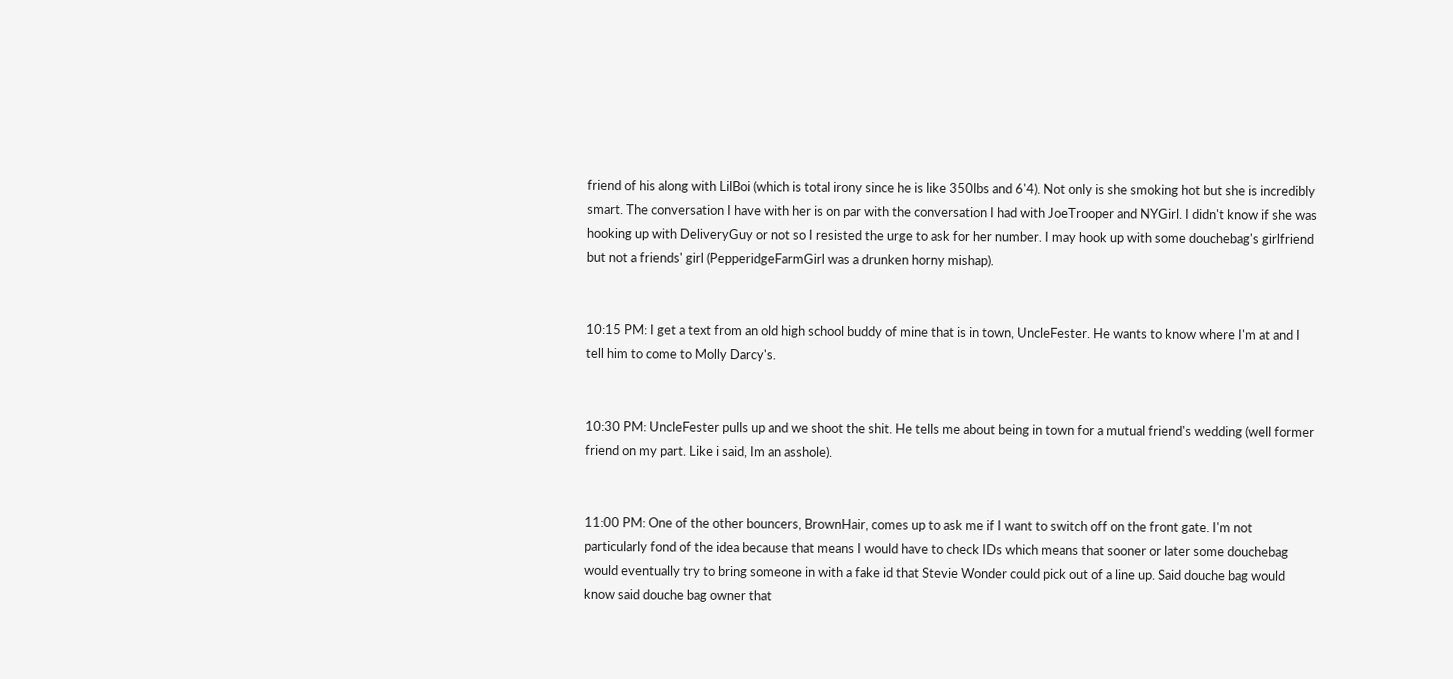friend of his along with LilBoi (which is total irony since he is like 350lbs and 6'4). Not only is she smoking hot but she is incredibly smart. The conversation I have with her is on par with the conversation I had with JoeTrooper and NYGirl. I didn't know if she was hooking up with DeliveryGuy or not so I resisted the urge to ask for her number. I may hook up with some douchebag's girlfriend but not a friends' girl (PepperidgeFarmGirl was a drunken horny mishap).


10:15 PM: I get a text from an old high school buddy of mine that is in town, UncleFester. He wants to know where I'm at and I tell him to come to Molly Darcy's.


10:30 PM: UncleFester pulls up and we shoot the shit. He tells me about being in town for a mutual friend's wedding (well former friend on my part. Like i said, Im an asshole).


11:00 PM: One of the other bouncers, BrownHair, comes up to ask me if I want to switch off on the front gate. I'm not particularly fond of the idea because that means I would have to check IDs which means that sooner or later some douchebag would eventually try to bring someone in with a fake id that Stevie Wonder could pick out of a line up. Said douche bag would know said douche bag owner that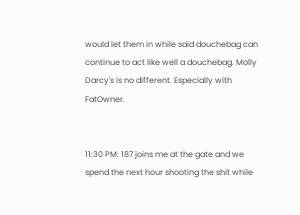would let them in while said douchebag can continue to act like well a douchebag. Molly Darcy's is no different. Especially with FatOwner.


11:30 PM: 187 joins me at the gate and we spend the next hour shooting the shit while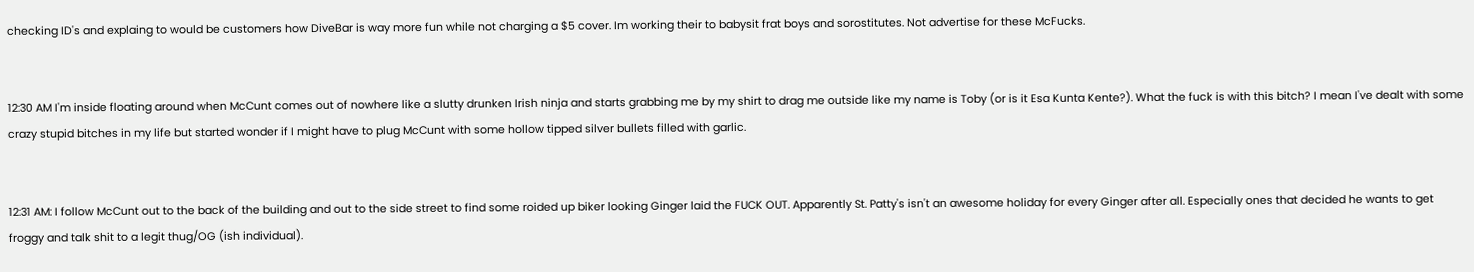checking ID's and explaing to would be customers how DiveBar is way more fun while not charging a $5 cover. Im working their to babysit frat boys and sorostitutes. Not advertise for these McFucks.


12:30 AM I'm inside floating around when McCunt comes out of nowhere like a slutty drunken Irish ninja and starts grabbing me by my shirt to drag me outside like my name is Toby (or is it Esa Kunta Kente?). What the fuck is with this bitch? I mean I've dealt with some crazy stupid bitches in my life but started wonder if I might have to plug McCunt with some hollow tipped silver bullets filled with garlic.


12:31 AM: I follow McCunt out to the back of the building and out to the side street to find some roided up biker looking Ginger laid the FUCK OUT. Apparently St. Patty's isn't an awesome holiday for every Ginger after all. Especially ones that decided he wants to get froggy and talk shit to a legit thug/OG (ish individual).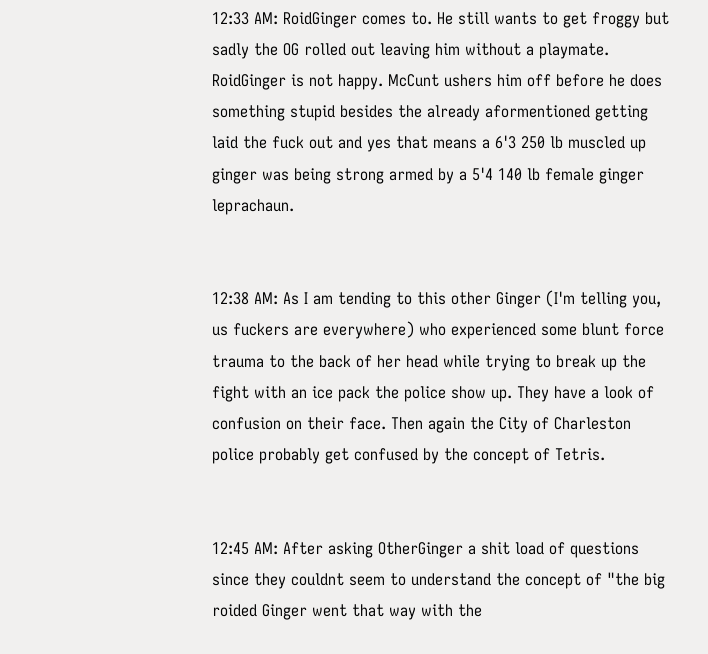12:33 AM: RoidGinger comes to. He still wants to get froggy but sadly the OG rolled out leaving him without a playmate. RoidGinger is not happy. McCunt ushers him off before he does something stupid besides the already aformentioned getting laid the fuck out and yes that means a 6'3 250 lb muscled up ginger was being strong armed by a 5'4 140 lb female ginger leprachaun.


12:38 AM: As I am tending to this other Ginger (I'm telling you, us fuckers are everywhere) who experienced some blunt force trauma to the back of her head while trying to break up the fight with an ice pack the police show up. They have a look of confusion on their face. Then again the City of Charleston police probably get confused by the concept of Tetris.


12:45 AM: After asking OtherGinger a shit load of questions since they couldnt seem to understand the concept of "the big roided Ginger went that way with the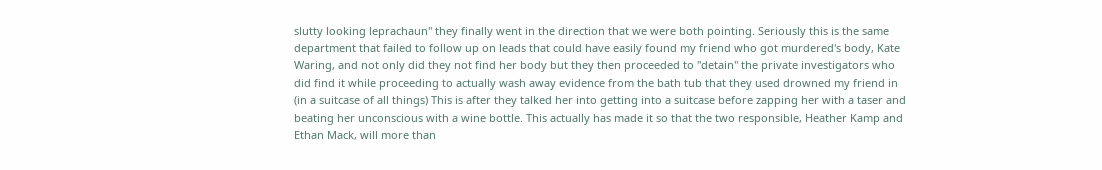slutty looking leprachaun" they finally went in the direction that we were both pointing. Seriously this is the same department that failed to follow up on leads that could have easily found my friend who got murdered's body, Kate Waring, and not only did they not find her body but they then proceeded to "detain" the private investigators who did find it while proceeding to actually wash away evidence from the bath tub that they used drowned my friend in (in a suitcase of all things) This is after they talked her into getting into a suitcase before zapping her with a taser and beating her unconscious with a wine bottle. This actually has made it so that the two responsible, Heather Kamp and Ethan Mack, will more than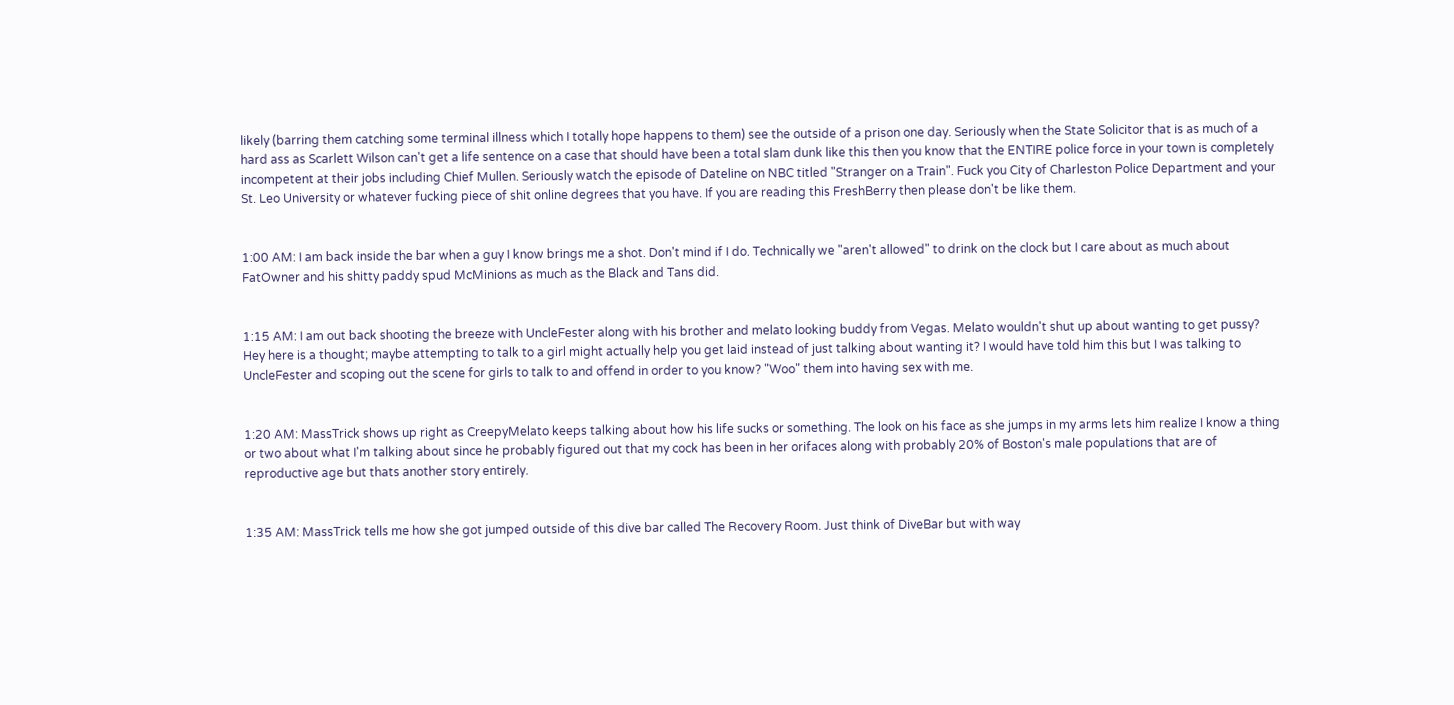likely (barring them catching some terminal illness which I totally hope happens to them) see the outside of a prison one day. Seriously when the State Solicitor that is as much of a hard ass as Scarlett Wilson can't get a life sentence on a case that should have been a total slam dunk like this then you know that the ENTIRE police force in your town is completely incompetent at their jobs including Chief Mullen. Seriously watch the episode of Dateline on NBC titled "Stranger on a Train". Fuck you City of Charleston Police Department and your St. Leo University or whatever fucking piece of shit online degrees that you have. If you are reading this FreshBerry then please don't be like them.


1:00 AM: I am back inside the bar when a guy I know brings me a shot. Don't mind if I do. Technically we "aren't allowed" to drink on the clock but I care about as much about FatOwner and his shitty paddy spud McMinions as much as the Black and Tans did.


1:15 AM: I am out back shooting the breeze with UncleFester along with his brother and melato looking buddy from Vegas. Melato wouldn't shut up about wanting to get pussy? Hey here is a thought; maybe attempting to talk to a girl might actually help you get laid instead of just talking about wanting it? I would have told him this but I was talking to UncleFester and scoping out the scene for girls to talk to and offend in order to you know? "Woo" them into having sex with me.


1:20 AM: MassTrick shows up right as CreepyMelato keeps talking about how his life sucks or something. The look on his face as she jumps in my arms lets him realize I know a thing or two about what I'm talking about since he probably figured out that my cock has been in her orifaces along with probably 20% of Boston's male populations that are of reproductive age but thats another story entirely.


1:35 AM: MassTrick tells me how she got jumped outside of this dive bar called The Recovery Room. Just think of DiveBar but with way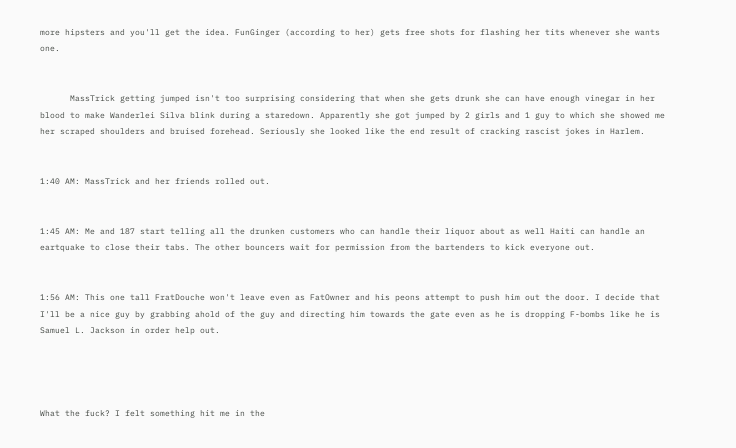more hipsters and you'll get the idea. FunGinger (according to her) gets free shots for flashing her tits whenever she wants one.


      MassTrick getting jumped isn't too surprising considering that when she gets drunk she can have enough vinegar in her blood to make Wanderlei Silva blink during a staredown. Apparently she got jumped by 2 girls and 1 guy to which she showed me her scraped shoulders and bruised forehead. Seriously she looked like the end result of cracking rascist jokes in Harlem.


1:40 AM: MassTrick and her friends rolled out.


1:45 AM: Me and 187 start telling all the drunken customers who can handle their liquor about as well Haiti can handle an eartquake to close their tabs. The other bouncers wait for permission from the bartenders to kick everyone out.


1:56 AM: This one tall FratDouche won't leave even as FatOwner and his peons attempt to push him out the door. I decide that I'll be a nice guy by grabbing ahold of the guy and directing him towards the gate even as he is dropping F-bombs like he is Samuel L. Jackson in order help out.




What the fuck? I felt something hit me in the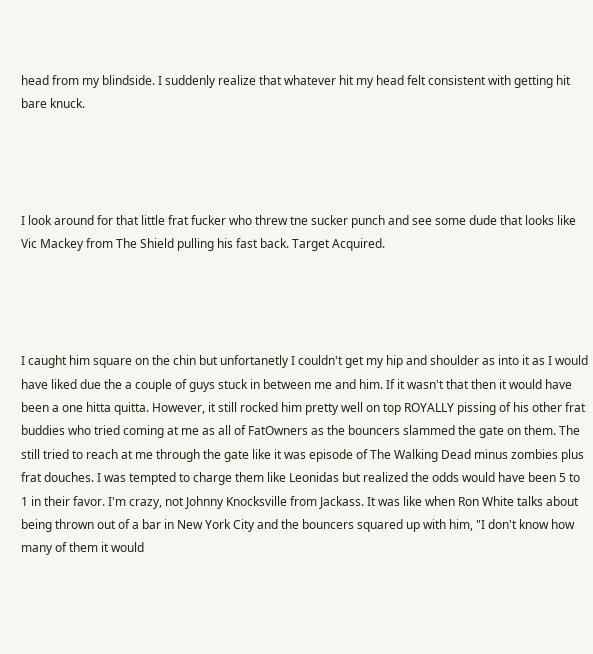head from my blindside. I suddenly realize that whatever hit my head felt consistent with getting hit bare knuck.




I look around for that little frat fucker who threw tne sucker punch and see some dude that looks like Vic Mackey from The Shield pulling his fast back. Target Acquired.




I caught him square on the chin but unfortanetly I couldn't get my hip and shoulder as into it as I would have liked due the a couple of guys stuck in between me and him. If it wasn't that then it would have been a one hitta quitta. However, it still rocked him pretty well on top ROYALLY pissing of his other frat buddies who tried coming at me as all of FatOwners as the bouncers slammed the gate on them. The still tried to reach at me through the gate like it was episode of The Walking Dead minus zombies plus frat douches. I was tempted to charge them like Leonidas but realized the odds would have been 5 to 1 in their favor. I'm crazy, not Johnny Knocksville from Jackass. It was like when Ron White talks about being thrown out of a bar in New York City and the bouncers squared up with him, "I don't know how many of them it would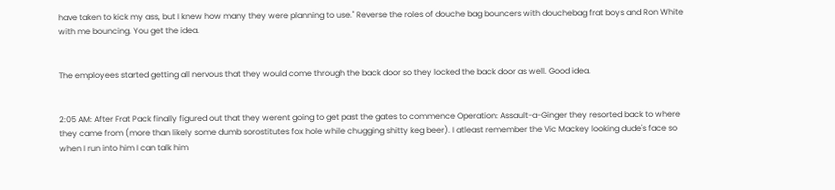have taken to kick my ass, but I knew how many they were planning to use." Reverse the roles of douche bag bouncers with douchebag frat boys and Ron White with me bouncing. You get the idea.


The employees started getting all nervous that they would come through the back door so they locked the back door as well. Good idea.


2:05 AM: After Frat Pack finally figured out that they werent going to get past the gates to commence Operation: Assault-a-Ginger they resorted back to where they came from (more than likely some dumb sorostitutes fox hole while chugging shitty keg beer). I atleast remember the Vic Mackey looking dude's face so when I run into him I can talk him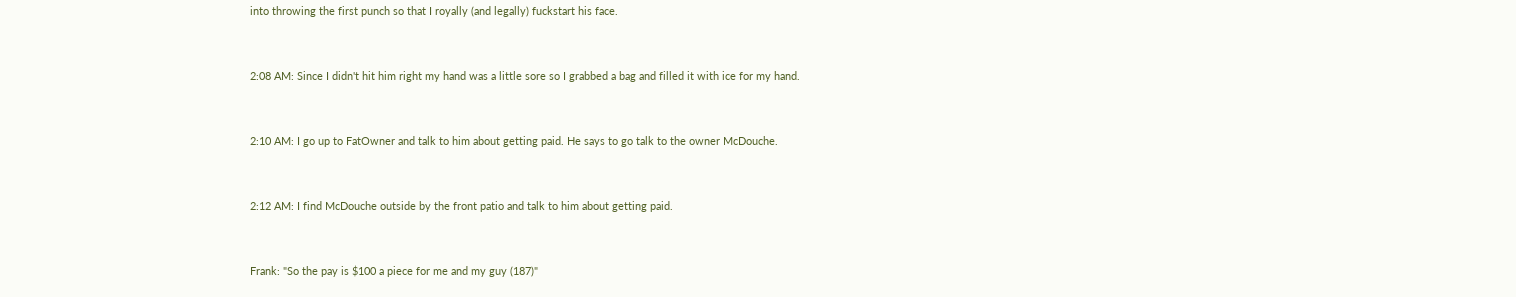into throwing the first punch so that I royally (and legally) fuckstart his face.


2:08 AM: Since I didn't hit him right my hand was a little sore so I grabbed a bag and filled it with ice for my hand.


2:10 AM: I go up to FatOwner and talk to him about getting paid. He says to go talk to the owner McDouche.


2:12 AM: I find McDouche outside by the front patio and talk to him about getting paid.


Frank: "So the pay is $100 a piece for me and my guy (187)"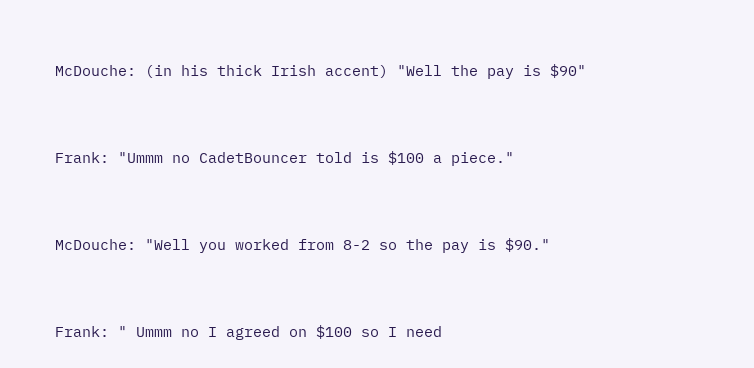McDouche: (in his thick Irish accent) "Well the pay is $90"


Frank: "Ummm no CadetBouncer told is $100 a piece."


McDouche: "Well you worked from 8-2 so the pay is $90."


Frank: " Ummm no I agreed on $100 so I need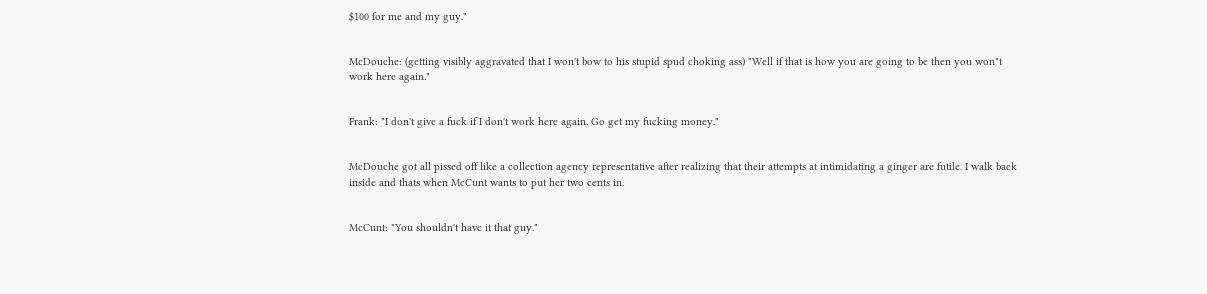$100 for me and my guy."


McDouche: (getting visibly aggravated that I won't bow to his stupid spud choking ass) "Well if that is how you are going to be then you won"t work here again."


Frank: "I don't give a fuck if I don't work here again. Go get my fucking money."


McDouche got all pissed off like a collection agency representative after realizing that their attempts at intimidating a ginger are futile. I walk back inside and thats when McCunt wants to put her two cents in.


McCunt: "You shouldn't have it that guy."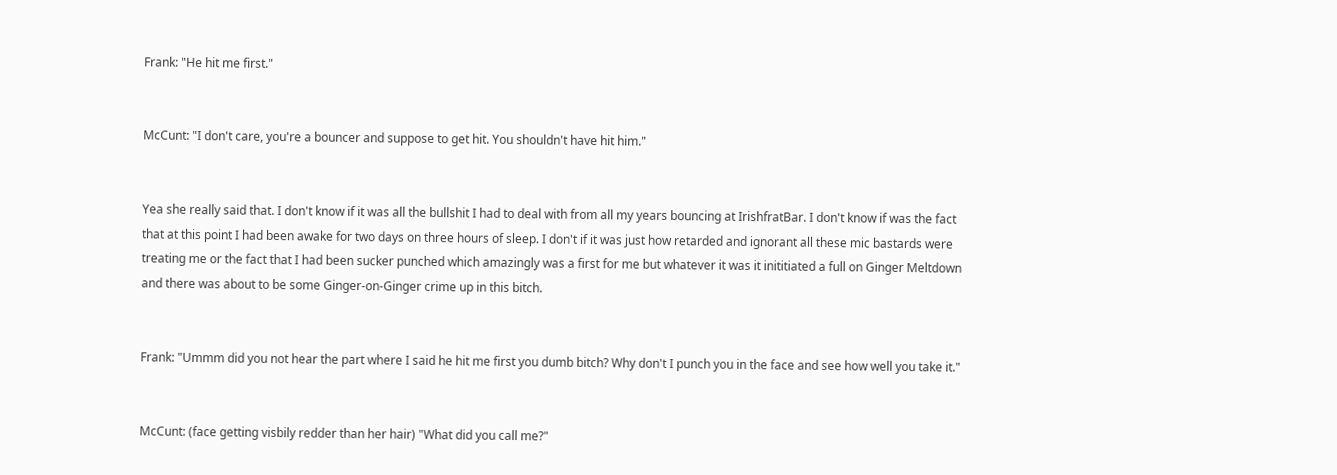Frank: "He hit me first."


McCunt: "I don't care, you're a bouncer and suppose to get hit. You shouldn't have hit him."


Yea she really said that. I don't know if it was all the bullshit I had to deal with from all my years bouncing at IrishfratBar. I don't know if was the fact that at this point I had been awake for two days on three hours of sleep. I don't if it was just how retarded and ignorant all these mic bastards were treating me or the fact that I had been sucker punched which amazingly was a first for me but whatever it was it inititiated a full on Ginger Meltdown and there was about to be some Ginger-on-Ginger crime up in this bitch.


Frank: "Ummm did you not hear the part where I said he hit me first you dumb bitch? Why don't I punch you in the face and see how well you take it."


McCunt: (face getting visbily redder than her hair) "What did you call me?"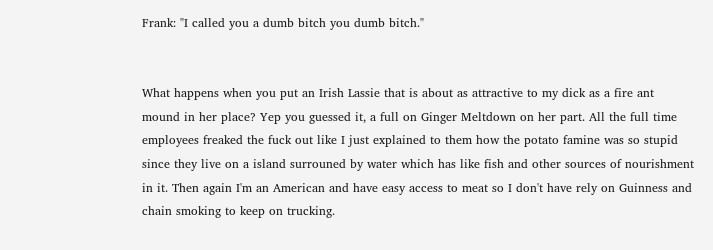Frank: "I called you a dumb bitch you dumb bitch."


What happens when you put an Irish Lassie that is about as attractive to my dick as a fire ant mound in her place? Yep you guessed it, a full on Ginger Meltdown on her part. All the full time employees freaked the fuck out like I just explained to them how the potato famine was so stupid since they live on a island surrouned by water which has like fish and other sources of nourishment in it. Then again I'm an American and have easy access to meat so I don't have rely on Guinness and chain smoking to keep on trucking.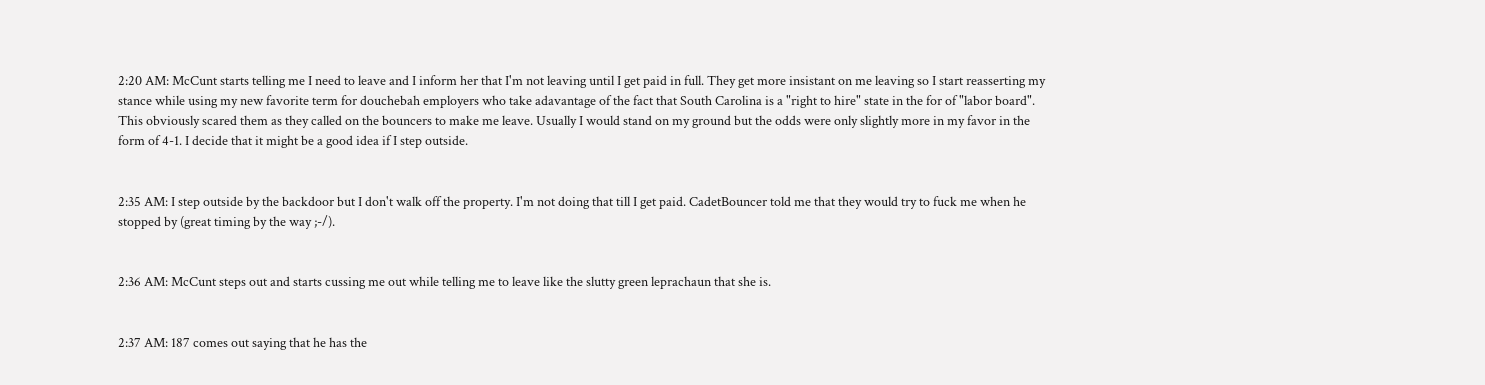2:20 AM: McCunt starts telling me I need to leave and I inform her that I'm not leaving until I get paid in full. They get more insistant on me leaving so I start reasserting my stance while using my new favorite term for douchebah employers who take adavantage of the fact that South Carolina is a "right to hire" state in the for of "labor board". This obviously scared them as they called on the bouncers to make me leave. Usually I would stand on my ground but the odds were only slightly more in my favor in the form of 4-1. I decide that it might be a good idea if I step outside.


2:35 AM: I step outside by the backdoor but I don't walk off the property. I'm not doing that till I get paid. CadetBouncer told me that they would try to fuck me when he stopped by (great timing by the way ;-/).


2:36 AM: McCunt steps out and starts cussing me out while telling me to leave like the slutty green leprachaun that she is.


2:37 AM: 187 comes out saying that he has the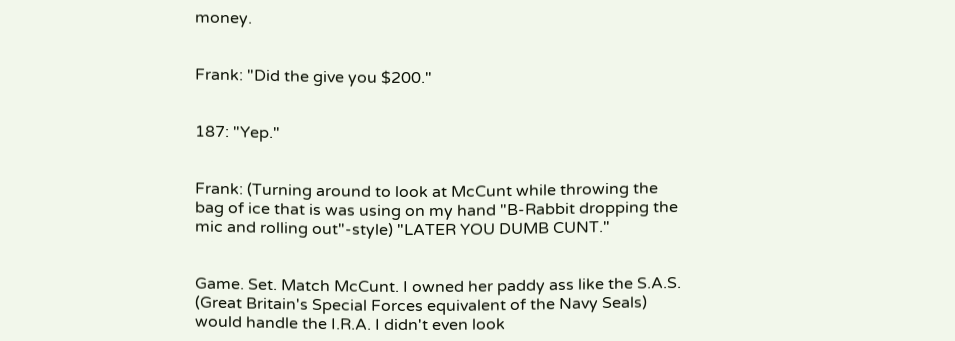money.


Frank: "Did the give you $200."


187: "Yep."


Frank: (Turning around to look at McCunt while throwing the bag of ice that is was using on my hand "B-Rabbit dropping the mic and rolling out"-style) "LATER YOU DUMB CUNT."


Game. Set. Match McCunt. I owned her paddy ass like the S.A.S. (Great Britain's Special Forces equivalent of the Navy Seals) would handle the I.R.A. I didn't even look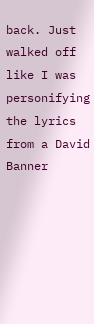back. Just walked off like I was personifying the lyrics from a David Banner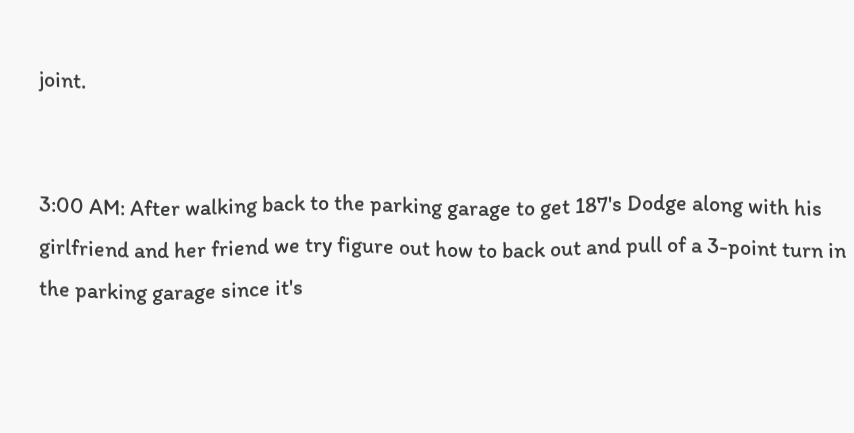joint.


3:00 AM: After walking back to the parking garage to get 187's Dodge along with his girlfriend and her friend we try figure out how to back out and pull of a 3-point turn in the parking garage since it's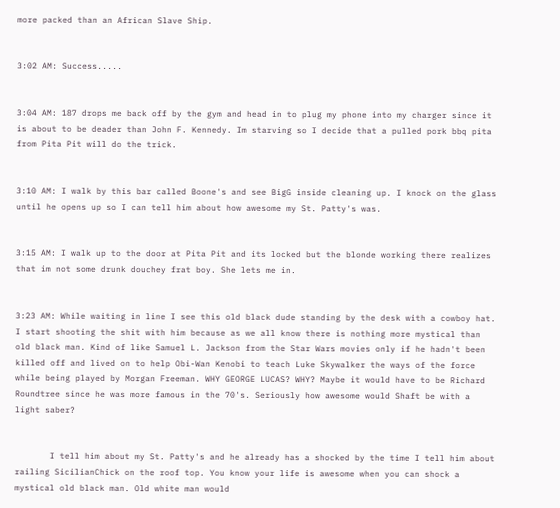more packed than an African Slave Ship.


3:02 AM: Success.....


3:04 AM: 187 drops me back off by the gym and head in to plug my phone into my charger since it is about to be deader than John F. Kennedy. Im starving so I decide that a pulled pork bbq pita from Pita Pit will do the trick.


3:10 AM: I walk by this bar called Boone's and see BigG inside cleaning up. I knock on the glass until he opens up so I can tell him about how awesome my St. Patty's was.


3:15 AM: I walk up to the door at Pita Pit and its locked but the blonde working there realizes that im not some drunk douchey frat boy. She lets me in.


3:23 AM: While waiting in line I see this old black dude standing by the desk with a cowboy hat. I start shooting the shit with him because as we all know there is nothing more mystical than old black man. Kind of like Samuel L. Jackson from the Star Wars movies only if he hadn't been killed off and lived on to help Obi-Wan Kenobi to teach Luke Skywalker the ways of the force while being played by Morgan Freeman. WHY GEORGE LUCAS? WHY? Maybe it would have to be Richard Roundtree since he was more famous in the 70's. Seriously how awesome would Shaft be with a light saber?


       I tell him about my St. Patty's and he already has a shocked by the time I tell him about railing SicilianChick on the roof top. You know your life is awesome when you can shock a mystical old black man. Old white man would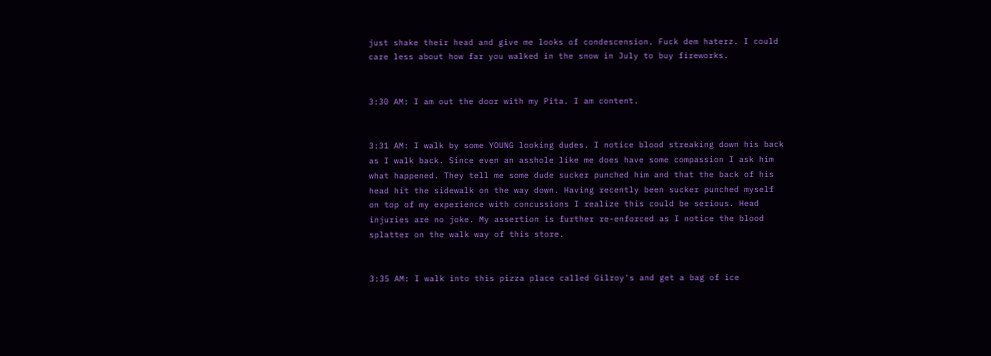just shake their head and give me looks of condescension. Fuck dem haterz. I could care less about how far you walked in the snow in July to buy fireworks.


3:30 AM: I am out the door with my Pita. I am content.


3:31 AM: I walk by some YOUNG looking dudes. I notice blood streaking down his back as I walk back. Since even an asshole like me does have some compassion I ask him what happened. They tell me some dude sucker punched him and that the back of his head hit the sidewalk on the way down. Having recently been sucker punched myself on top of my experience with concussions I realize this could be serious. Head injuries are no joke. My assertion is further re-enforced as I notice the blood splatter on the walk way of this store.


3:35 AM: I walk into this pizza place called Gilroy's and get a bag of ice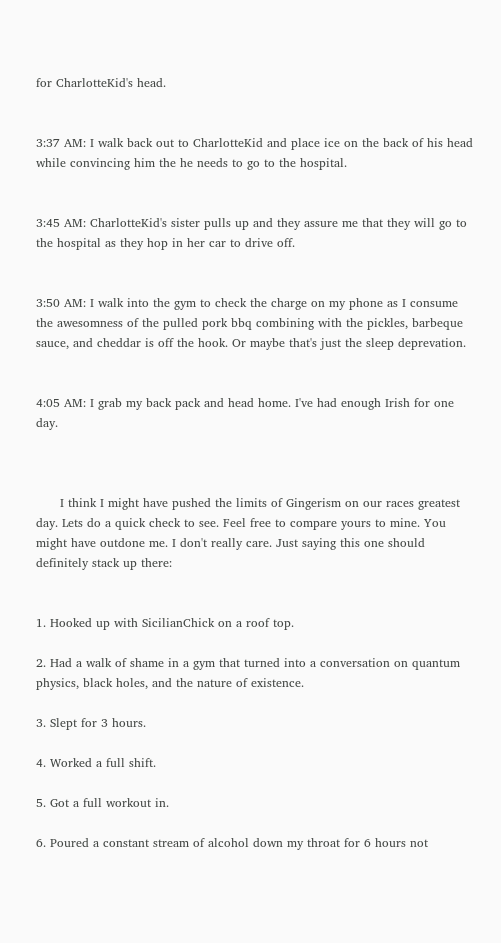for CharlotteKid's head.


3:37 AM: I walk back out to CharlotteKid and place ice on the back of his head while convincing him the he needs to go to the hospital.


3:45 AM: CharlotteKid's sister pulls up and they assure me that they will go to the hospital as they hop in her car to drive off.


3:50 AM: I walk into the gym to check the charge on my phone as I consume the awesomness of the pulled pork bbq combining with the pickles, barbeque sauce, and cheddar is off the hook. Or maybe that's just the sleep deprevation.


4:05 AM: I grab my back pack and head home. I've had enough Irish for one day.



      I think I might have pushed the limits of Gingerism on our races greatest day. Lets do a quick check to see. Feel free to compare yours to mine. You might have outdone me. I don't really care. Just saying this one should definitely stack up there:


1. Hooked up with SicilianChick on a roof top.

2. Had a walk of shame in a gym that turned into a conversation on quantum physics, black holes, and the nature of existence.

3. Slept for 3 hours.

4. Worked a full shift.

5. Got a full workout in.

6. Poured a constant stream of alcohol down my throat for 6 hours not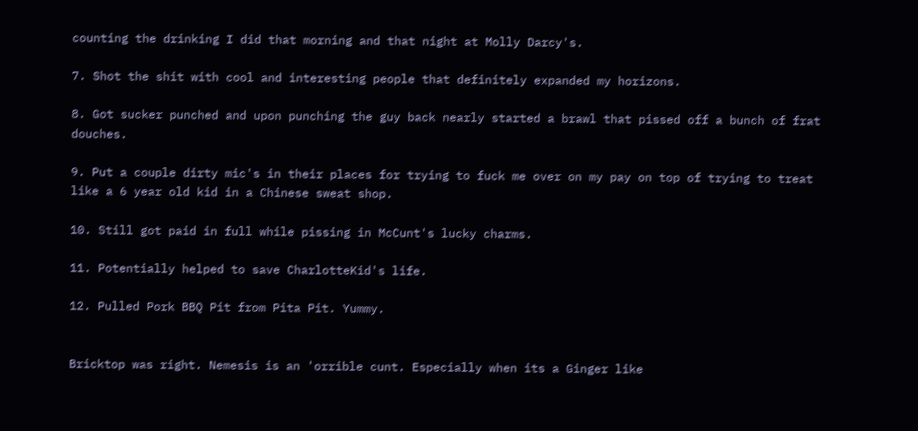counting the drinking I did that morning and that night at Molly Darcy's.

7. Shot the shit with cool and interesting people that definitely expanded my horizons.

8. Got sucker punched and upon punching the guy back nearly started a brawl that pissed off a bunch of frat douches.

9. Put a couple dirty mic's in their places for trying to fuck me over on my pay on top of trying to treat like a 6 year old kid in a Chinese sweat shop.

10. Still got paid in full while pissing in McCunt's lucky charms.

11. Potentially helped to save CharlotteKid's life.

12. Pulled Pork BBQ Pit from Pita Pit. Yummy.


Bricktop was right. Nemesis is an 'orrible cunt. Especially when its a Ginger like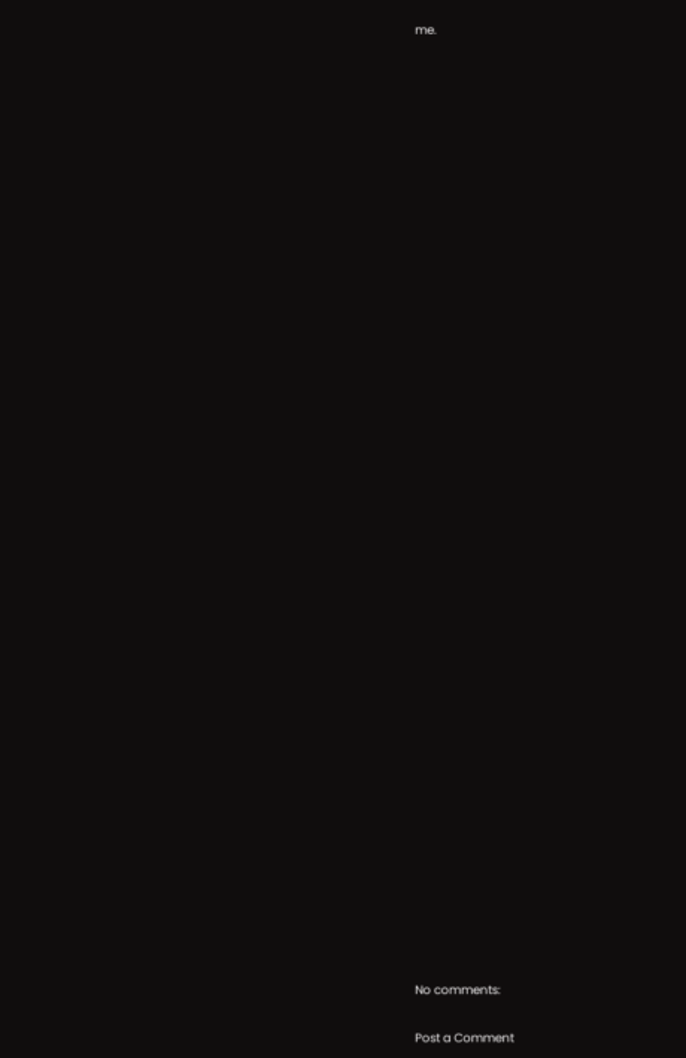me.







































No comments:

Post a Comment